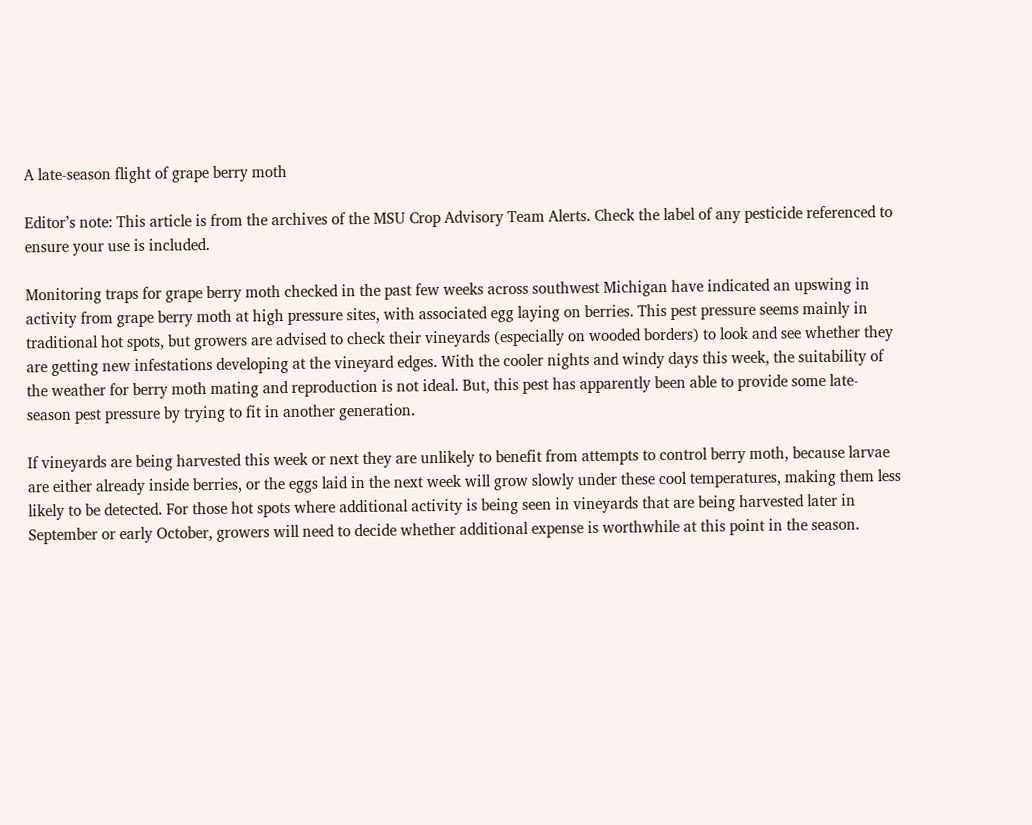A late-season flight of grape berry moth

Editor’s note: This article is from the archives of the MSU Crop Advisory Team Alerts. Check the label of any pesticide referenced to ensure your use is included.

Monitoring traps for grape berry moth checked in the past few weeks across southwest Michigan have indicated an upswing in activity from grape berry moth at high pressure sites, with associated egg laying on berries. This pest pressure seems mainly in traditional hot spots, but growers are advised to check their vineyards (especially on wooded borders) to look and see whether they are getting new infestations developing at the vineyard edges. With the cooler nights and windy days this week, the suitability of the weather for berry moth mating and reproduction is not ideal. But, this pest has apparently been able to provide some late-season pest pressure by trying to fit in another generation.

If vineyards are being harvested this week or next they are unlikely to benefit from attempts to control berry moth, because larvae are either already inside berries, or the eggs laid in the next week will grow slowly under these cool temperatures, making them less likely to be detected. For those hot spots where additional activity is being seen in vineyards that are being harvested later in September or early October, growers will need to decide whether additional expense is worthwhile at this point in the season.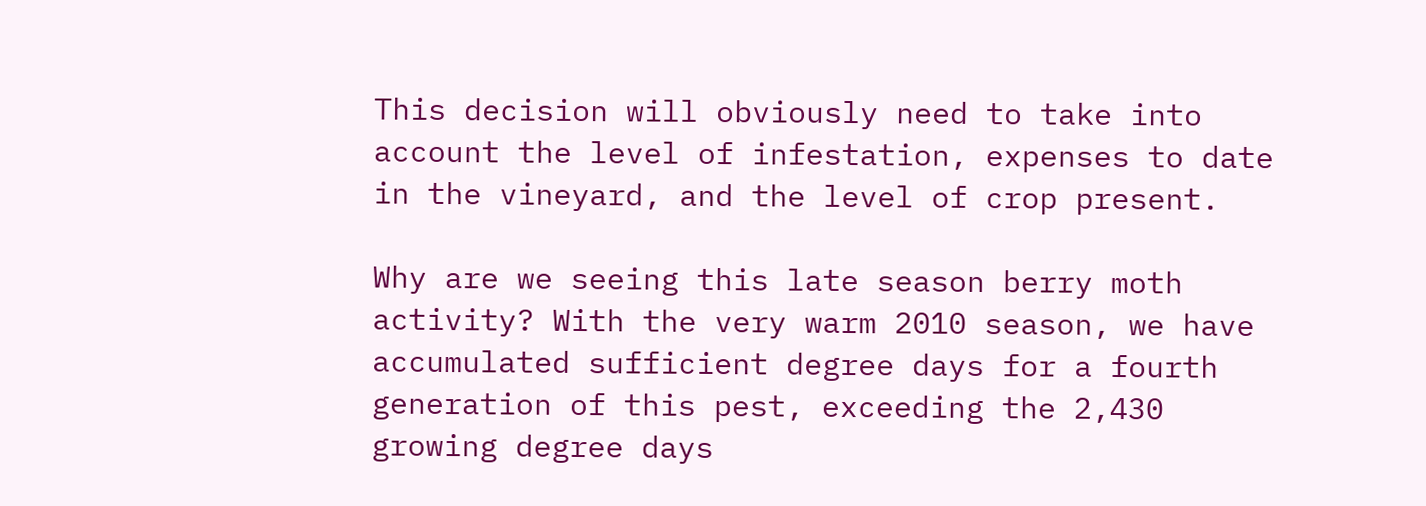This decision will obviously need to take into account the level of infestation, expenses to date in the vineyard, and the level of crop present.

Why are we seeing this late season berry moth activity? With the very warm 2010 season, we have accumulated sufficient degree days for a fourth generation of this pest, exceeding the 2,430 growing degree days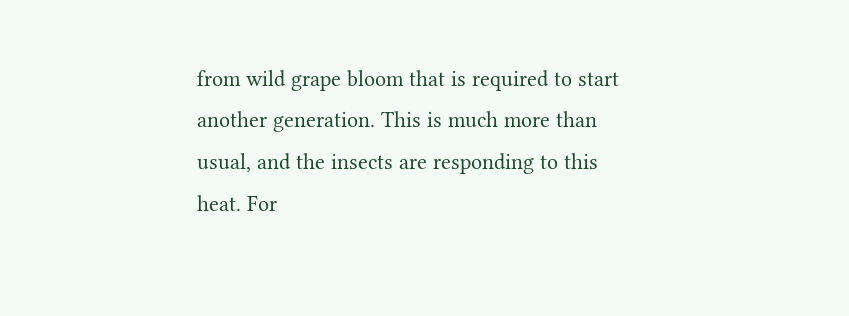from wild grape bloom that is required to start another generation. This is much more than usual, and the insects are responding to this heat. For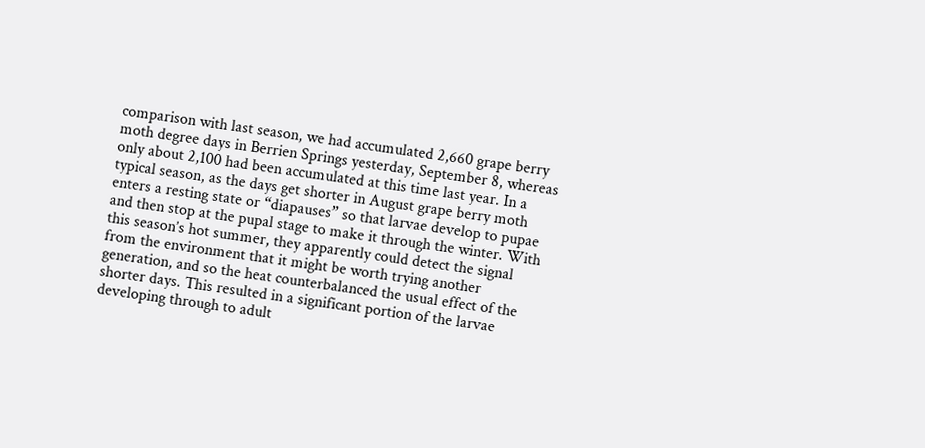comparison with last season, we had accumulated 2,660 grape berry moth degree days in Berrien Springs yesterday, September 8, whereas only about 2,100 had been accumulated at this time last year. In a typical season, as the days get shorter in August grape berry moth enters a resting state or “diapauses” so that larvae develop to pupae and then stop at the pupal stage to make it through the winter. With this season’s hot summer, they apparently could detect the signal from the environment that it might be worth trying another generation, and so the heat counterbalanced the usual effect of the shorter days. This resulted in a significant portion of the larvae developing through to adult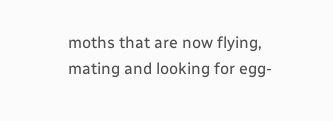moths that are now flying, mating and looking for egg-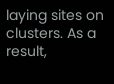laying sites on clusters. As a result,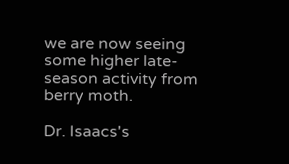we are now seeing some higher late-season activity from berry moth.

Dr. Isaacs's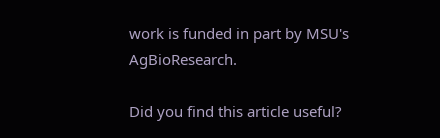work is funded in part by MSU's AgBioResearch.

Did you find this article useful?